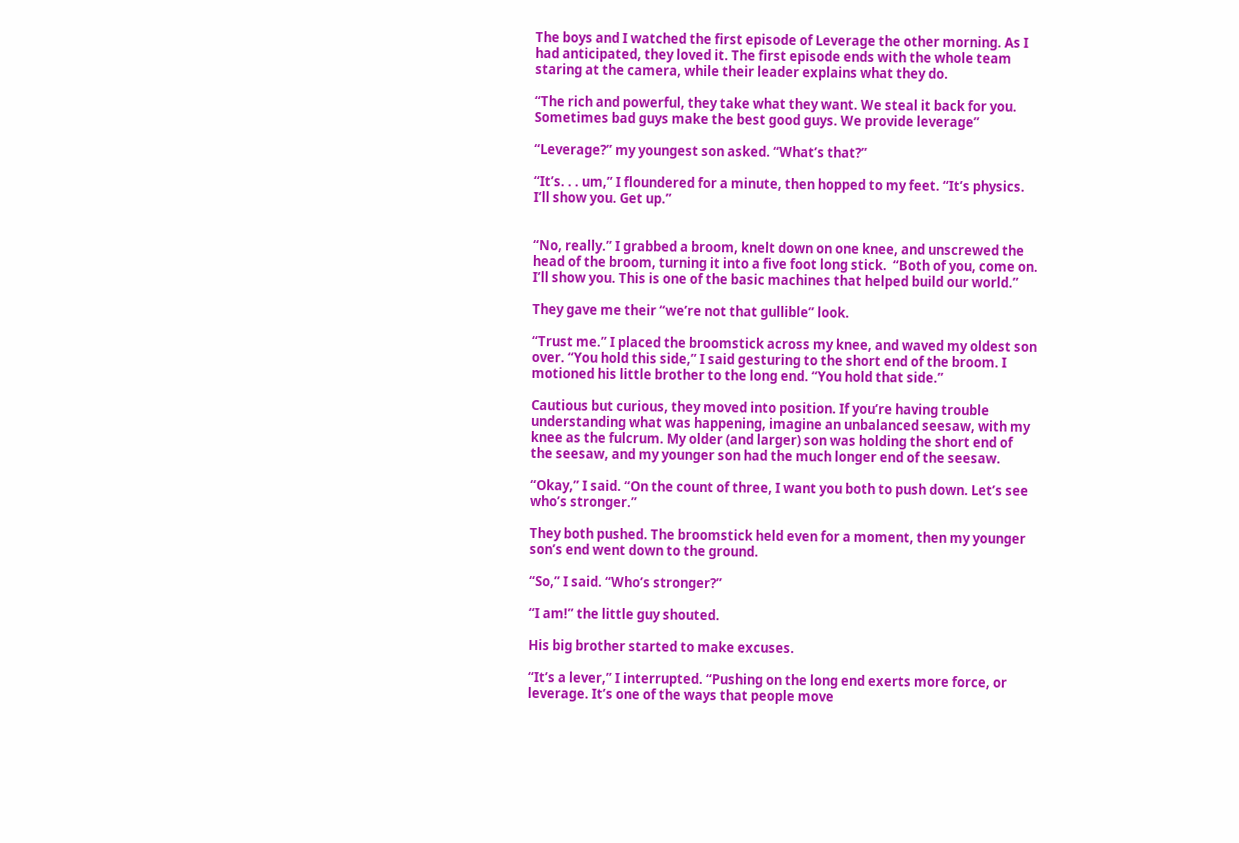The boys and I watched the first episode of Leverage the other morning. As I had anticipated, they loved it. The first episode ends with the whole team staring at the camera, while their leader explains what they do.

“The rich and powerful, they take what they want. We steal it back for you. Sometimes bad guys make the best good guys. We provide leverage”

“Leverage?” my youngest son asked. “What’s that?”

“It’s. . . um,” I floundered for a minute, then hopped to my feet. “It’s physics. I’ll show you. Get up.”


“No, really.” I grabbed a broom, knelt down on one knee, and unscrewed the head of the broom, turning it into a five foot long stick.  “Both of you, come on. I’ll show you. This is one of the basic machines that helped build our world.”

They gave me their “we’re not that gullible” look.

“Trust me.” I placed the broomstick across my knee, and waved my oldest son over. “You hold this side,” I said gesturing to the short end of the broom. I motioned his little brother to the long end. “You hold that side.”

Cautious but curious, they moved into position. If you’re having trouble understanding what was happening, imagine an unbalanced seesaw, with my knee as the fulcrum. My older (and larger) son was holding the short end of the seesaw, and my younger son had the much longer end of the seesaw.

“Okay,” I said. “On the count of three, I want you both to push down. Let’s see who’s stronger.”

They both pushed. The broomstick held even for a moment, then my younger son’s end went down to the ground.

“So,” I said. “Who’s stronger?”

“I am!” the little guy shouted.

His big brother started to make excuses.

“It’s a lever,” I interrupted. “Pushing on the long end exerts more force, or leverage. It’s one of the ways that people move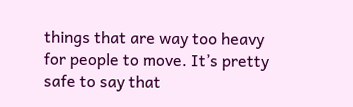things that are way too heavy for people to move. It’s pretty safe to say that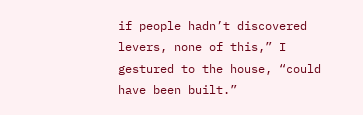if people hadn’t discovered levers, none of this,” I gestured to the house, “could have been built.”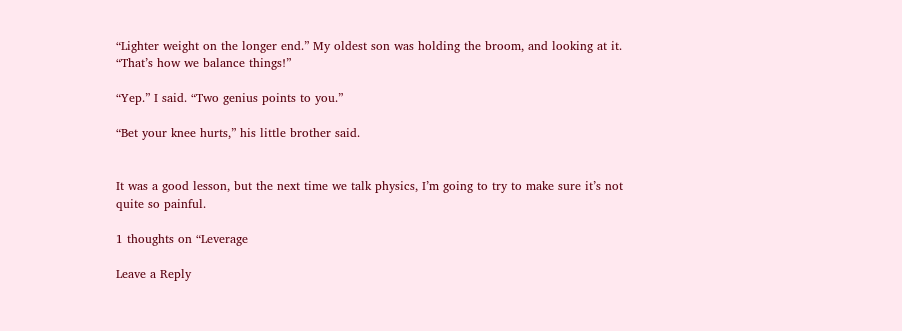“Lighter weight on the longer end.” My oldest son was holding the broom, and looking at it. “That’s how we balance things!”

“Yep.” I said. “Two genius points to you.”

“Bet your knee hurts,” his little brother said.


It was a good lesson, but the next time we talk physics, I’m going to try to make sure it’s not quite so painful.

1 thoughts on “Leverage

Leave a Reply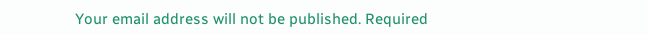Your email address will not be published. Required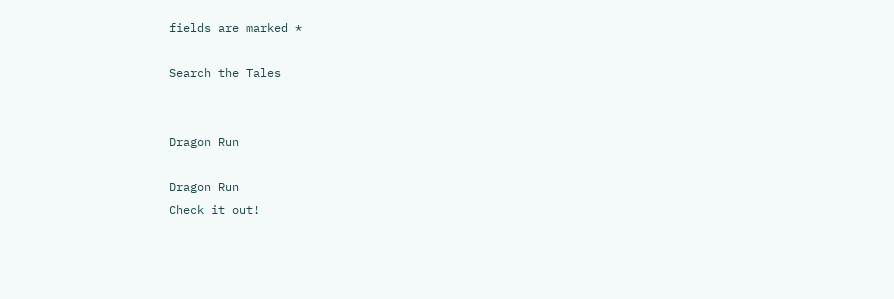fields are marked *

Search the Tales


Dragon Run

Dragon Run
Check it out!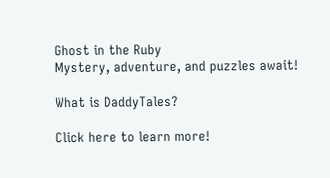Ghost in the Ruby
Mystery, adventure, and puzzles await!

What is DaddyTales?

Click here to learn more!